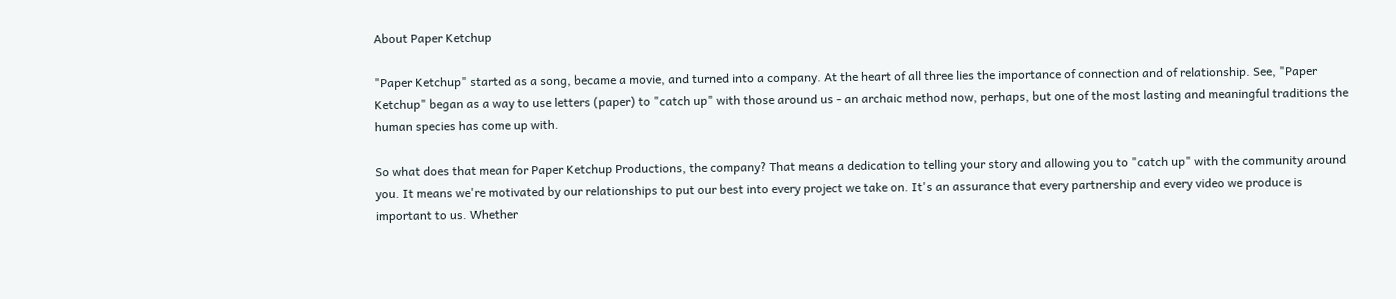About Paper Ketchup

"Paper Ketchup" started as a song, became a movie, and turned into a company. At the heart of all three lies the importance of connection and of relationship. See, "Paper Ketchup" began as a way to use letters (paper) to "catch up" with those around us - an archaic method now, perhaps, but one of the most lasting and meaningful traditions the human species has come up with.

So what does that mean for Paper Ketchup Productions, the company? That means a dedication to telling your story and allowing you to "catch up" with the community around you. It means we're motivated by our relationships to put our best into every project we take on. It's an assurance that every partnership and every video we produce is important to us. Whether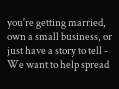you're getting married, own a small business, or just have a story to tell - We want to help spread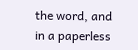the word, and in a paperless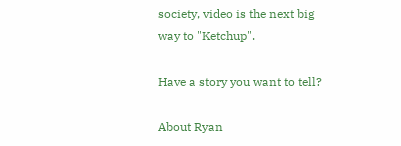society, video is the next big way to "Ketchup".

Have a story you want to tell?

About Ryan